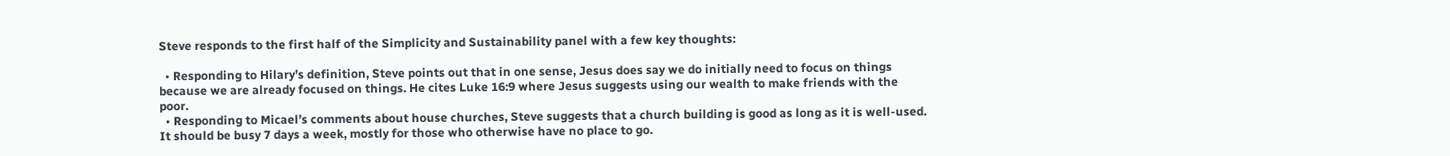Steve responds to the first half of the Simplicity and Sustainability panel with a few key thoughts:

  • Responding to Hilary’s definition, Steve points out that in one sense, Jesus does say we do initially need to focus on things because we are already focused on things. He cites Luke 16:9 where Jesus suggests using our wealth to make friends with the poor.
  • Responding to Micael’s comments about house churches, Steve suggests that a church building is good as long as it is well-used. It should be busy 7 days a week, mostly for those who otherwise have no place to go.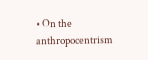• On the anthropocentrism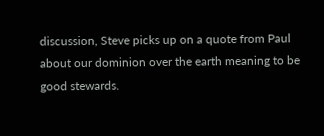discussion, Steve picks up on a quote from Paul about our dominion over the earth meaning to be good stewards.